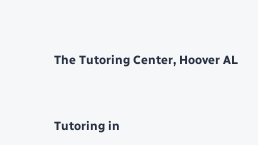The Tutoring Center, Hoover AL


Tutoring in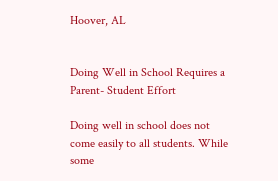Hoover, AL


Doing Well in School Requires a Parent- Student Effort

Doing well in school does not come easily to all students. While some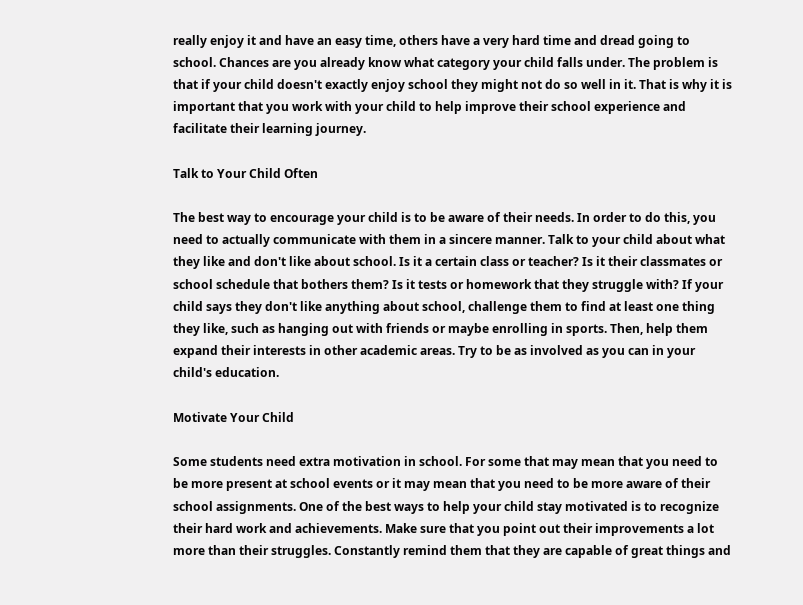really enjoy it and have an easy time, others have a very hard time and dread going to school. Chances are you already know what category your child falls under. The problem is that if your child doesn't exactly enjoy school they might not do so well in it. That is why it is important that you work with your child to help improve their school experience and facilitate their learning journey.

Talk to Your Child Often

The best way to encourage your child is to be aware of their needs. In order to do this, you need to actually communicate with them in a sincere manner. Talk to your child about what they like and don't like about school. Is it a certain class or teacher? Is it their classmates or school schedule that bothers them? Is it tests or homework that they struggle with? If your child says they don't like anything about school, challenge them to find at least one thing they like, such as hanging out with friends or maybe enrolling in sports. Then, help them expand their interests in other academic areas. Try to be as involved as you can in your child's education.

Motivate Your Child

Some students need extra motivation in school. For some that may mean that you need to be more present at school events or it may mean that you need to be more aware of their school assignments. One of the best ways to help your child stay motivated is to recognize their hard work and achievements. Make sure that you point out their improvements a lot more than their struggles. Constantly remind them that they are capable of great things and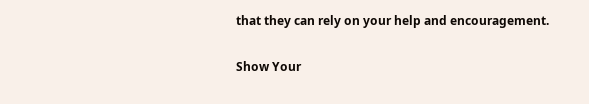that they can rely on your help and encouragement.

Show Your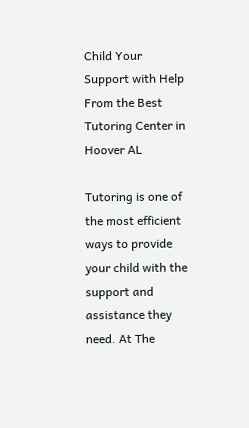Child Your Support with Help From the Best Tutoring Center in Hoover AL

Tutoring is one of the most efficient ways to provide your child with the support and assistance they need. At The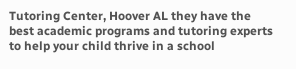Tutoring Center, Hoover AL they have the best academic programs and tutoring experts to help your child thrive in a school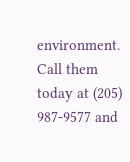environment. Call them today at (205) 987-9577 and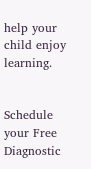help your child enjoy learning.


Schedule your Free Diagnostic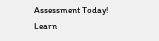Assessment Today!
Learn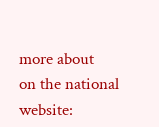more about
on the national website: